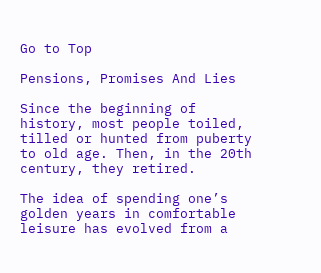Go to Top

Pensions, Promises And Lies

Since the beginning of history, most people toiled, tilled or hunted from puberty to old age. Then, in the 20th century, they retired.

The idea of spending one’s golden years in comfortable leisure has evolved from a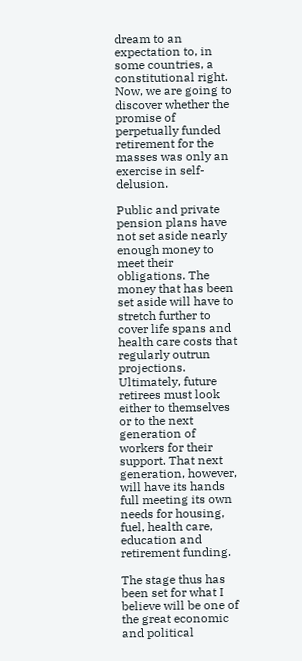dream to an expectation to, in some countries, a constitutional right.  Now, we are going to discover whether the promise of perpetually funded retirement for the masses was only an exercise in self-delusion.

Public and private pension plans have not set aside nearly enough money to meet their obligations. The money that has been set aside will have to stretch further to cover life spans and health care costs that regularly outrun projections. Ultimately, future retirees must look either to themselves or to the next generation of workers for their support. That next generation, however, will have its hands full meeting its own needs for housing, fuel, health care, education and retirement funding.

The stage thus has been set for what I believe will be one of the great economic and political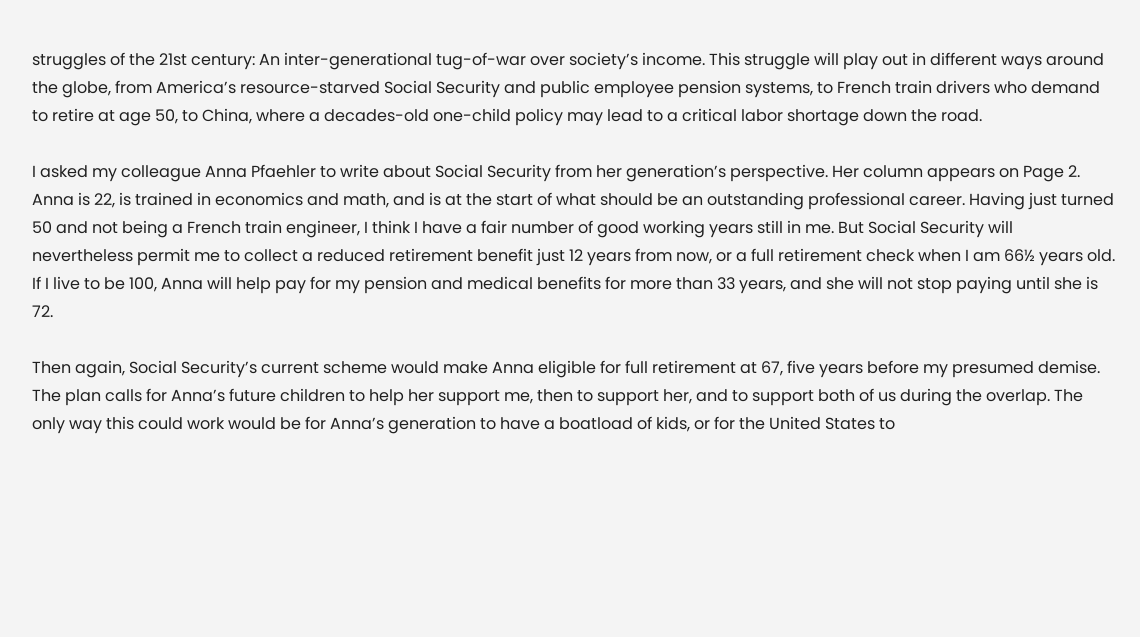struggles of the 21st century: An inter-generational tug-of-war over society’s income. This struggle will play out in different ways around the globe, from America’s resource-starved Social Security and public employee pension systems, to French train drivers who demand to retire at age 50, to China, where a decades-old one-child policy may lead to a critical labor shortage down the road.

I asked my colleague Anna Pfaehler to write about Social Security from her generation’s perspective. Her column appears on Page 2. Anna is 22, is trained in economics and math, and is at the start of what should be an outstanding professional career. Having just turned 50 and not being a French train engineer, I think I have a fair number of good working years still in me. But Social Security will nevertheless permit me to collect a reduced retirement benefit just 12 years from now, or a full retirement check when I am 66½ years old. If I live to be 100, Anna will help pay for my pension and medical benefits for more than 33 years, and she will not stop paying until she is 72.

Then again, Social Security’s current scheme would make Anna eligible for full retirement at 67, five years before my presumed demise. The plan calls for Anna’s future children to help her support me, then to support her, and to support both of us during the overlap. The only way this could work would be for Anna’s generation to have a boatload of kids, or for the United States to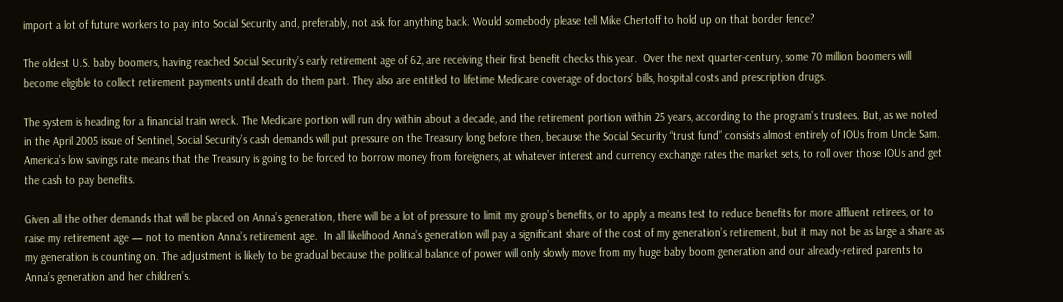import a lot of future workers to pay into Social Security and, preferably, not ask for anything back. Would somebody please tell Mike Chertoff to hold up on that border fence?

The oldest U.S. baby boomers, having reached Social Security’s early retirement age of 62, are receiving their first benefit checks this year.  Over the next quarter-century, some 70 million boomers will become eligible to collect retirement payments until death do them part. They also are entitled to lifetime Medicare coverage of doctors’ bills, hospital costs and prescription drugs.

The system is heading for a financial train wreck. The Medicare portion will run dry within about a decade, and the retirement portion within 25 years, according to the program’s trustees. But, as we noted in the April 2005 issue of Sentinel, Social Security’s cash demands will put pressure on the Treasury long before then, because the Social Security “trust fund” consists almost entirely of IOUs from Uncle Sam. America’s low savings rate means that the Treasury is going to be forced to borrow money from foreigners, at whatever interest and currency exchange rates the market sets, to roll over those IOUs and get the cash to pay benefits.

Given all the other demands that will be placed on Anna’s generation, there will be a lot of pressure to limit my group’s benefits, or to apply a means test to reduce benefits for more affluent retirees, or to raise my retirement age — not to mention Anna’s retirement age.  In all likelihood Anna’s generation will pay a significant share of the cost of my generation’s retirement, but it may not be as large a share as my generation is counting on. The adjustment is likely to be gradual because the political balance of power will only slowly move from my huge baby boom generation and our already-retired parents to Anna’s generation and her children’s.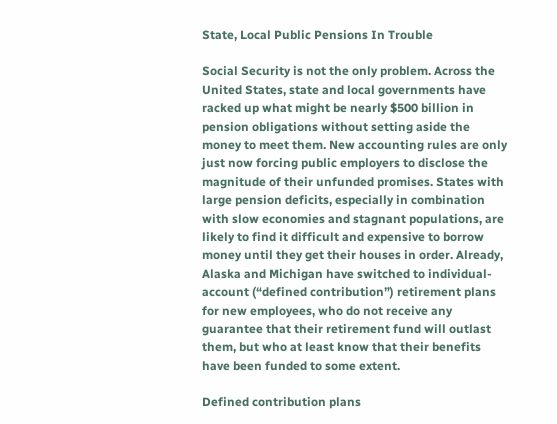State, Local Public Pensions In Trouble

Social Security is not the only problem. Across the United States, state and local governments have racked up what might be nearly $500 billion in pension obligations without setting aside the money to meet them. New accounting rules are only just now forcing public employers to disclose the magnitude of their unfunded promises. States with large pension deficits, especially in combination with slow economies and stagnant populations, are likely to find it difficult and expensive to borrow money until they get their houses in order. Already, Alaska and Michigan have switched to individual-account (“defined contribution”) retirement plans for new employees, who do not receive any guarantee that their retirement fund will outlast them, but who at least know that their benefits have been funded to some extent.

Defined contribution plans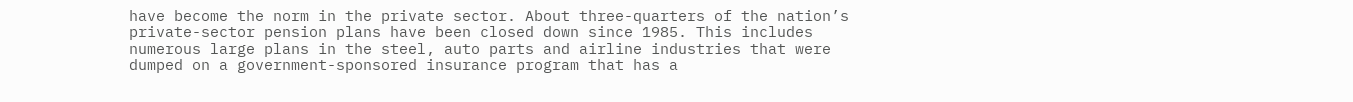have become the norm in the private sector. About three-quarters of the nation’s private-sector pension plans have been closed down since 1985. This includes numerous large plans in the steel, auto parts and airline industries that were dumped on a government-sponsored insurance program that has a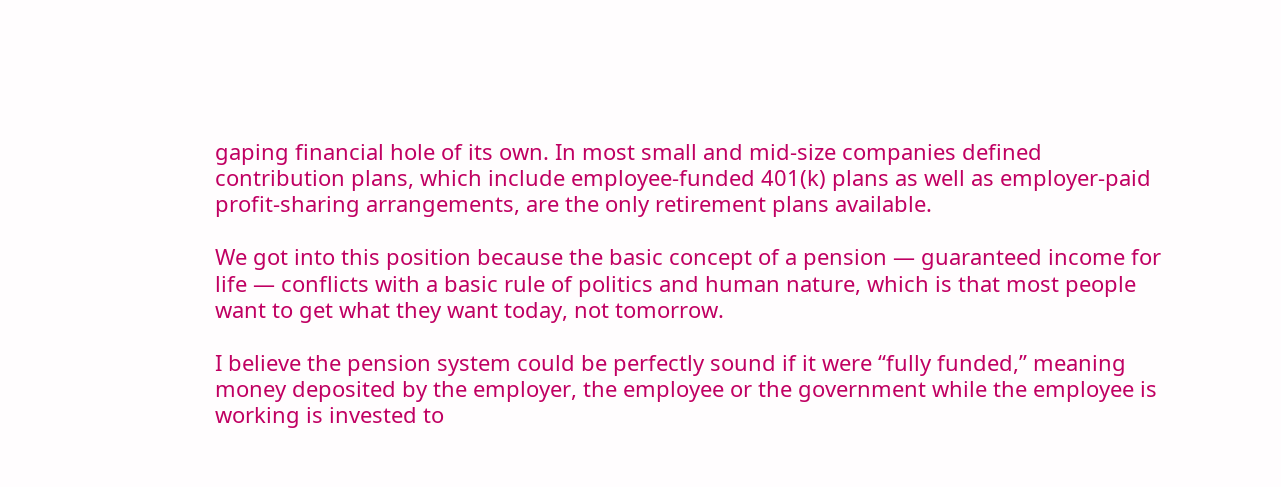gaping financial hole of its own. In most small and mid-size companies defined contribution plans, which include employee-funded 401(k) plans as well as employer-paid profit-sharing arrangements, are the only retirement plans available.

We got into this position because the basic concept of a pension — guaranteed income for life — conflicts with a basic rule of politics and human nature, which is that most people want to get what they want today, not tomorrow.

I believe the pension system could be perfectly sound if it were “fully funded,” meaning money deposited by the employer, the employee or the government while the employee is working is invested to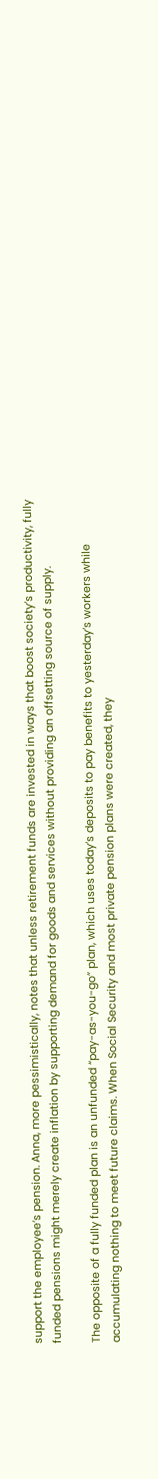support the employee’s pension. Anna, more pessimistically, notes that unless retirement funds are invested in ways that boost society’s productivity, fully funded pensions might merely create inflation by supporting demand for goods and services without providing an offsetting source of supply.

The opposite of a fully funded plan is an unfunded “pay-as-you-go” plan, which uses today’s deposits to pay benefits to yesterday’s workers while accumulating nothing to meet future claims. When Social Security and most private pension plans were created, they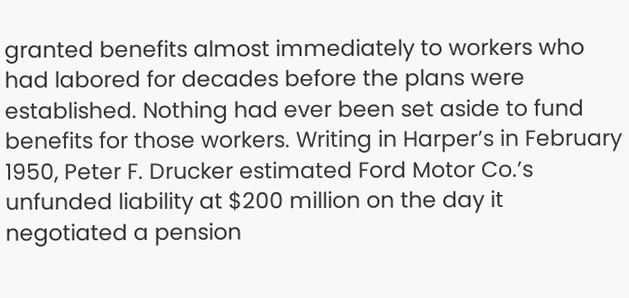granted benefits almost immediately to workers who had labored for decades before the plans were established. Nothing had ever been set aside to fund benefits for those workers. Writing in Harper’s in February 1950, Peter F. Drucker estimated Ford Motor Co.’s unfunded liability at $200 million on the day it negotiated a pension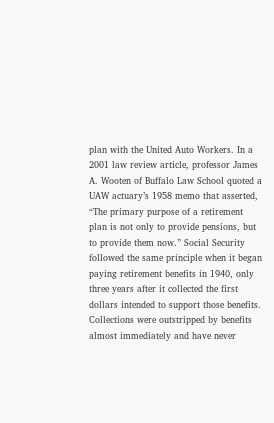plan with the United Auto Workers. In a 2001 law review article, professor James A. Wooten of Buffalo Law School quoted a UAW actuary’s 1958 memo that asserted, “The primary purpose of a retirement plan is not only to provide pensions, but to provide them now.” Social Security followed the same principle when it began paying retirement benefits in 1940, only three years after it collected the first dollars intended to support those benefits. Collections were outstripped by benefits almost immediately and have never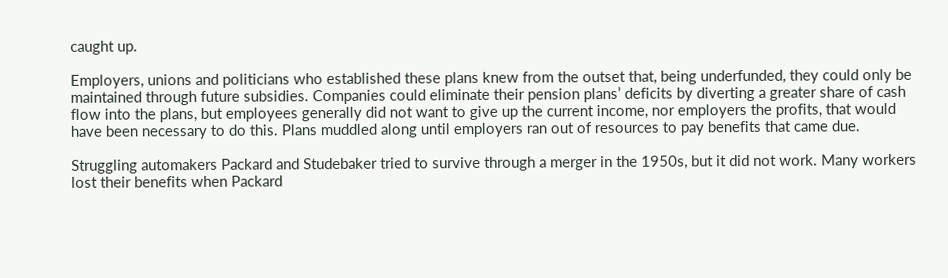caught up.

Employers, unions and politicians who established these plans knew from the outset that, being underfunded, they could only be maintained through future subsidies. Companies could eliminate their pension plans’ deficits by diverting a greater share of cash flow into the plans, but employees generally did not want to give up the current income, nor employers the profits, that would have been necessary to do this. Plans muddled along until employers ran out of resources to pay benefits that came due.

Struggling automakers Packard and Studebaker tried to survive through a merger in the 1950s, but it did not work. Many workers lost their benefits when Packard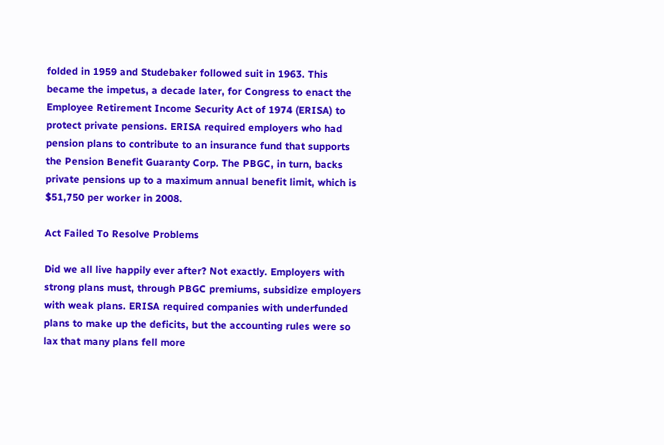folded in 1959 and Studebaker followed suit in 1963. This became the impetus, a decade later, for Congress to enact the Employee Retirement Income Security Act of 1974 (ERISA) to protect private pensions. ERISA required employers who had pension plans to contribute to an insurance fund that supports the Pension Benefit Guaranty Corp. The PBGC, in turn, backs private pensions up to a maximum annual benefit limit, which is $51,750 per worker in 2008.

Act Failed To Resolve Problems

Did we all live happily ever after? Not exactly. Employers with strong plans must, through PBGC premiums, subsidize employers with weak plans. ERISA required companies with underfunded plans to make up the deficits, but the accounting rules were so lax that many plans fell more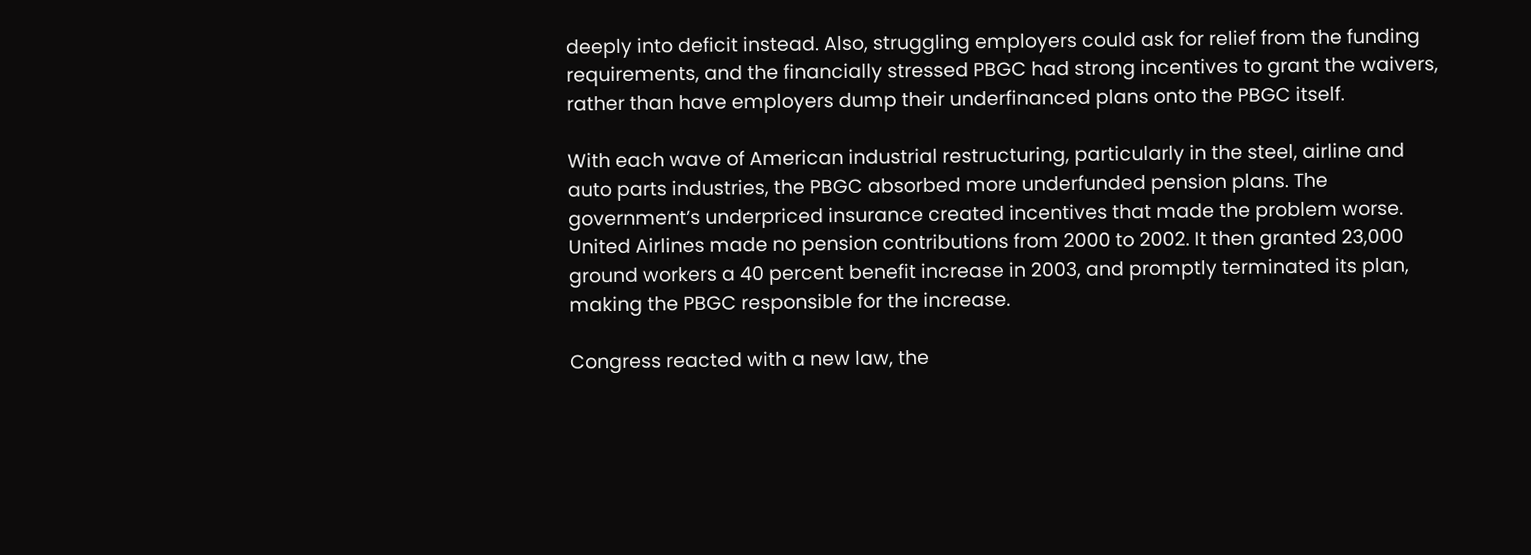deeply into deficit instead. Also, struggling employers could ask for relief from the funding requirements, and the financially stressed PBGC had strong incentives to grant the waivers, rather than have employers dump their underfinanced plans onto the PBGC itself.

With each wave of American industrial restructuring, particularly in the steel, airline and auto parts industries, the PBGC absorbed more underfunded pension plans. The government’s underpriced insurance created incentives that made the problem worse. United Airlines made no pension contributions from 2000 to 2002. It then granted 23,000 ground workers a 40 percent benefit increase in 2003, and promptly terminated its plan, making the PBGC responsible for the increase.

Congress reacted with a new law, the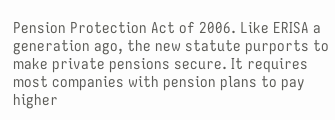Pension Protection Act of 2006. Like ERISA a generation ago, the new statute purports to make private pensions secure. It requires most companies with pension plans to pay higher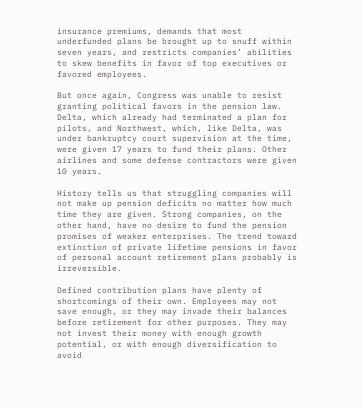insurance premiums, demands that most underfunded plans be brought up to snuff within seven years, and restricts companies’ abilities to skew benefits in favor of top executives or favored employees.

But once again, Congress was unable to resist granting political favors in the pension law. Delta, which already had terminated a plan for pilots, and Northwest, which, like Delta, was under bankruptcy court supervision at the time, were given 17 years to fund their plans. Other airlines and some defense contractors were given 10 years.

History tells us that struggling companies will not make up pension deficits no matter how much time they are given. Strong companies, on the other hand, have no desire to fund the pension promises of weaker enterprises. The trend toward extinction of private lifetime pensions in favor of personal account retirement plans probably is irreversible.

Defined contribution plans have plenty of shortcomings of their own. Employees may not save enough, or they may invade their balances before retirement for other purposes. They may not invest their money with enough growth potential, or with enough diversification to avoid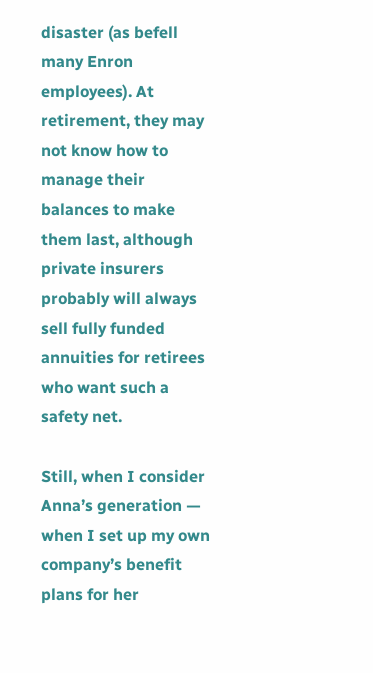disaster (as befell many Enron employees). At retirement, they may not know how to manage their balances to make them last, although private insurers probably will always sell fully funded annuities for retirees who want such a safety net.

Still, when I consider Anna’s generation — when I set up my own company’s benefit plans for her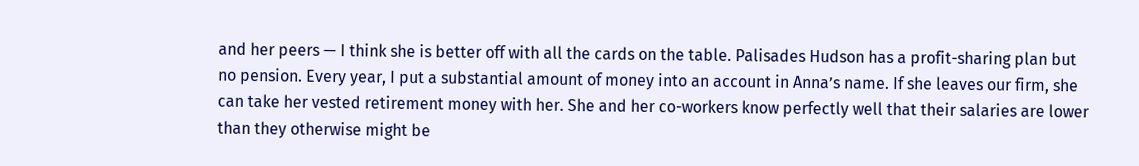and her peers — I think she is better off with all the cards on the table. Palisades Hudson has a profit-sharing plan but no pension. Every year, I put a substantial amount of money into an account in Anna’s name. If she leaves our firm, she can take her vested retirement money with her. She and her co-workers know perfectly well that their salaries are lower than they otherwise might be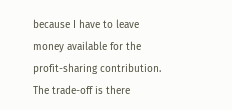because I have to leave money available for the profit-sharing contribution. The trade-off is there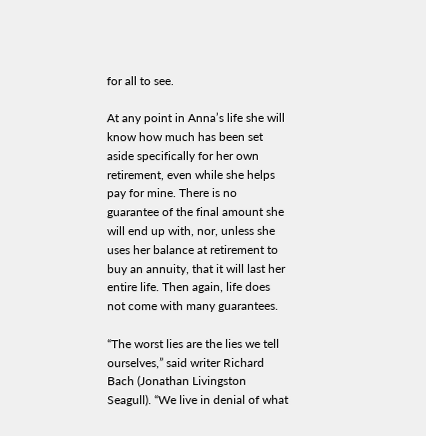for all to see.

At any point in Anna’s life she will know how much has been set aside specifically for her own retirement, even while she helps pay for mine. There is no guarantee of the final amount she will end up with, nor, unless she uses her balance at retirement to buy an annuity, that it will last her entire life. Then again, life does not come with many guarantees.

“The worst lies are the lies we tell ourselves,” said writer Richard Bach (Jonathan Livingston Seagull). “We live in denial of what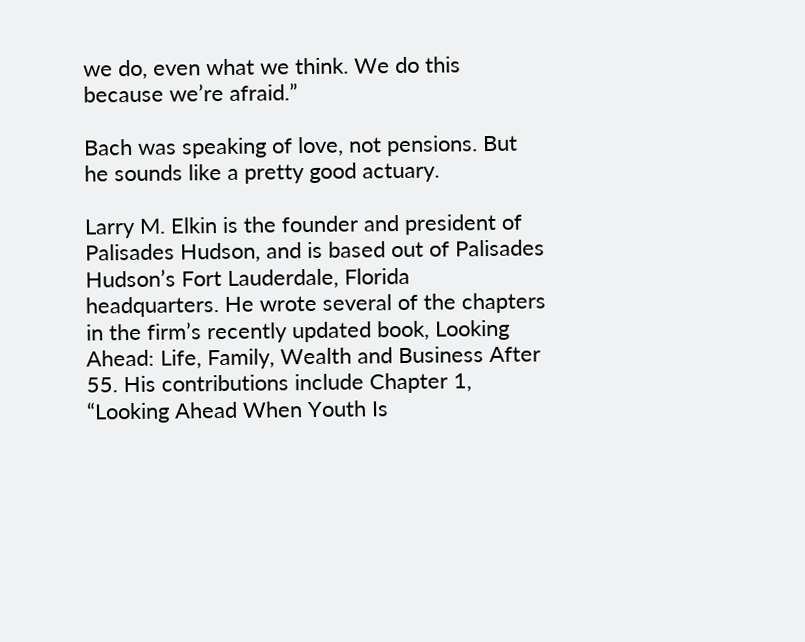we do, even what we think. We do this because we’re afraid.”

Bach was speaking of love, not pensions. But he sounds like a pretty good actuary.

Larry M. Elkin is the founder and president of Palisades Hudson, and is based out of Palisades Hudson’s Fort Lauderdale, Florida headquarters. He wrote several of the chapters in the firm’s recently updated book, Looking Ahead: Life, Family, Wealth and Business After 55. His contributions include Chapter 1, “Looking Ahead When Youth Is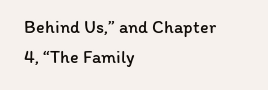Behind Us,” and Chapter 4, “The Family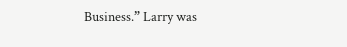Business.” Larry was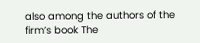also among the authors of the firm’s book The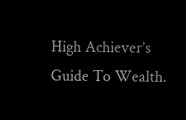High Achiever’s Guide To Wealth.